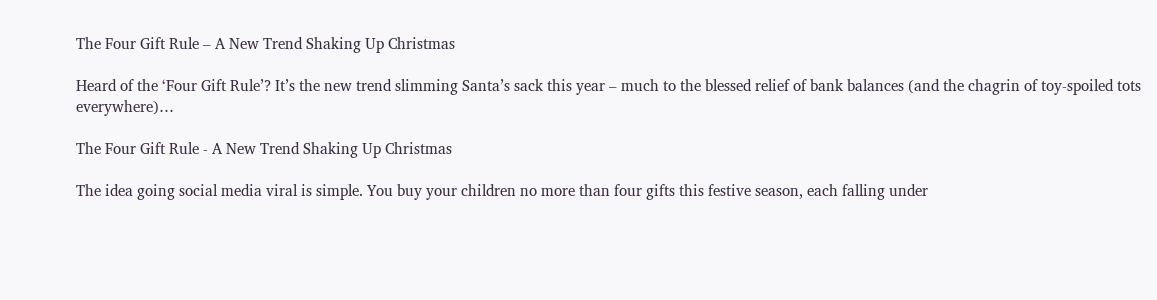The Four Gift Rule – A New Trend Shaking Up Christmas

Heard of the ‘Four Gift Rule’? It’s the new trend slimming Santa’s sack this year – much to the blessed relief of bank balances (and the chagrin of toy-spoiled tots everywhere)…

The Four Gift Rule - A New Trend Shaking Up Christmas

The idea going social media viral is simple. You buy your children no more than four gifts this festive season, each falling under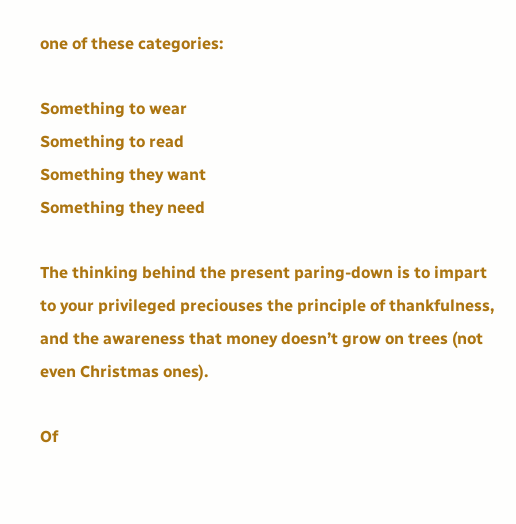one of these categories:

Something to wear
Something to read
Something they want
Something they need

The thinking behind the present paring-down is to impart to your privileged preciouses the principle of thankfulness, and the awareness that money doesn’t grow on trees (not even Christmas ones).

Of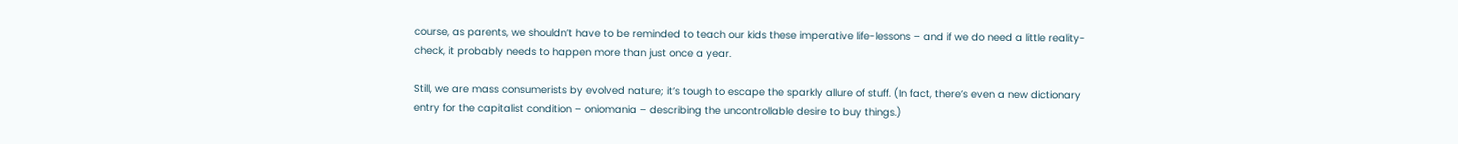course, as parents, we shouldn’t have to be reminded to teach our kids these imperative life-lessons – and if we do need a little reality-check, it probably needs to happen more than just once a year.

Still, we are mass consumerists by evolved nature; it’s tough to escape the sparkly allure of stuff. (In fact, there’s even a new dictionary entry for the capitalist condition – oniomania – describing the uncontrollable desire to buy things.)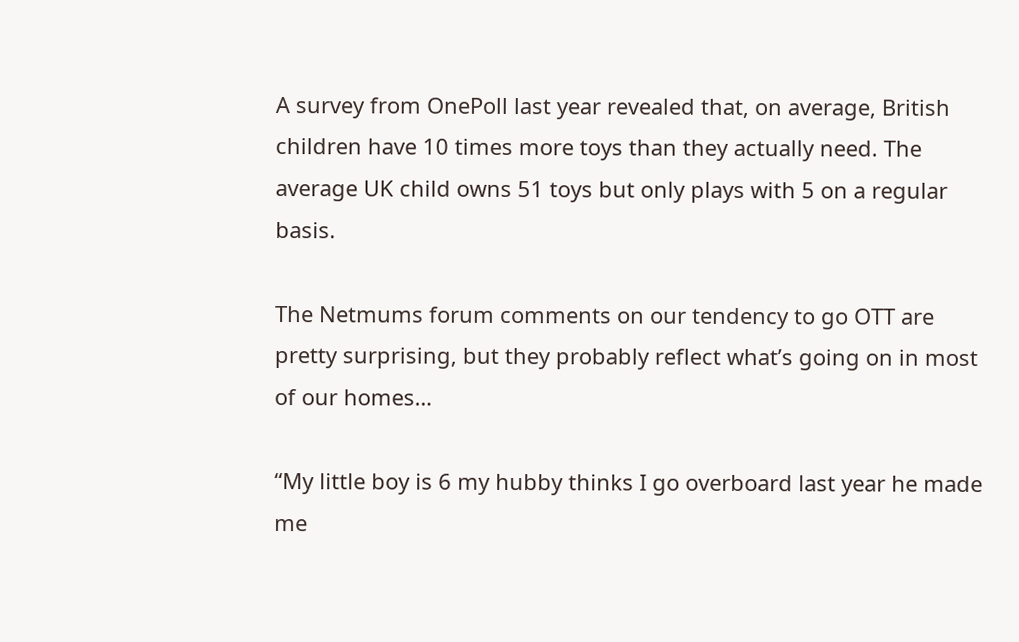A survey from OnePoll last year revealed that, on average, British children have 10 times more toys than they actually need. The average UK child owns 51 toys but only plays with 5 on a regular basis.

The Netmums forum comments on our tendency to go OTT are pretty surprising, but they probably reflect what’s going on in most of our homes…

“My little boy is 6 my hubby thinks I go overboard last year he made me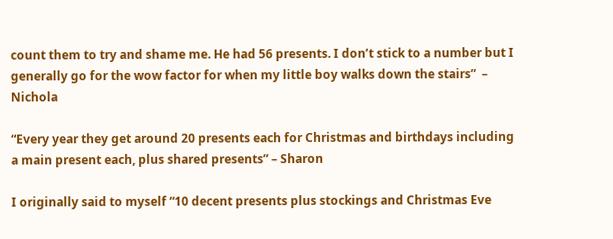count them to try and shame me. He had 56 presents. I don’t stick to a number but I generally go for the wow factor for when my little boy walks down the stairs”  – Nichola

“Every year they get around 20 presents each for Christmas and birthdays including a main present each, plus shared presents” – Sharon

I originally said to myself “10 decent presents plus stockings and Christmas Eve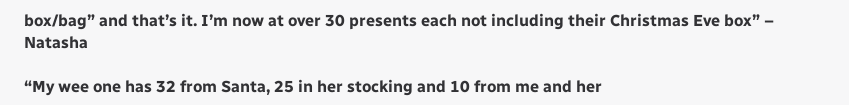box/bag” and that’s it. I’m now at over 30 presents each not including their Christmas Eve box” – Natasha

“My wee one has 32 from Santa, 25 in her stocking and 10 from me and her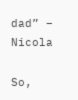dad” – Nicola

So,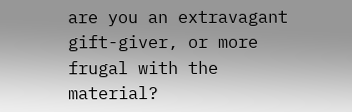are you an extravagant gift-giver, or more frugal with the material?